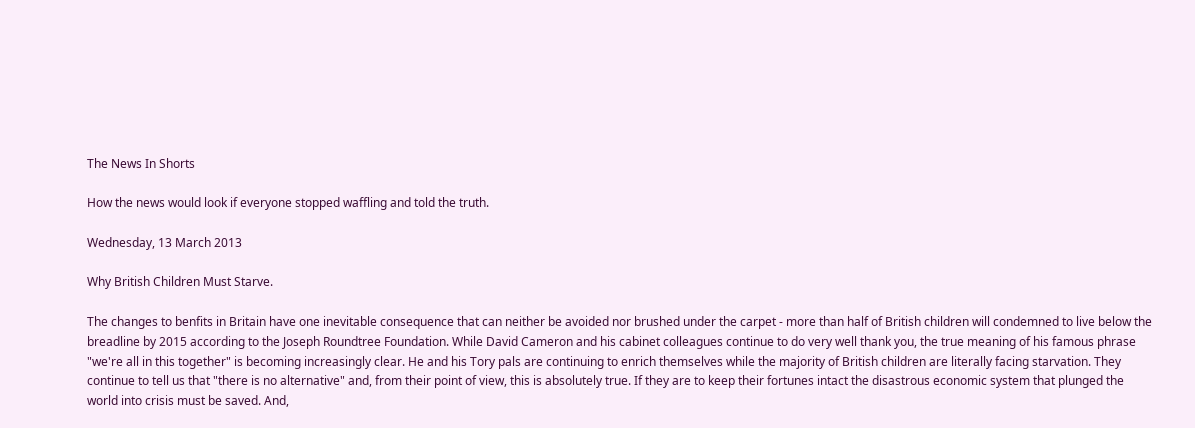The News In Shorts

How the news would look if everyone stopped waffling and told the truth.

Wednesday, 13 March 2013

Why British Children Must Starve.

The changes to benfits in Britain have one inevitable consequence that can neither be avoided nor brushed under the carpet - more than half of British children will condemned to live below the breadline by 2015 according to the Joseph Roundtree Foundation. While David Cameron and his cabinet colleagues continue to do very well thank you, the true meaning of his famous phrase "we're all in this together" is becoming increasingly clear. He and his Tory pals are continuing to enrich themselves while the majority of British children are literally facing starvation. They continue to tell us that "there is no alternative" and, from their point of view, this is absolutely true. If they are to keep their fortunes intact the disastrous economic system that plunged the world into crisis must be saved. And,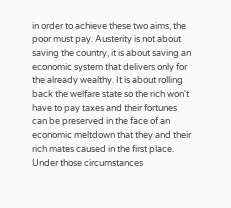in order to achieve these two aims, the poor must pay. Austerity is not about saving the country, it is about saving an economic system that delivers only for the already wealthy. It is about rolling back the welfare state so the rich won't have to pay taxes and their fortunes can be preserved in the face of an economic meltdown that they and their rich mates caused in the first place. Under those circumstances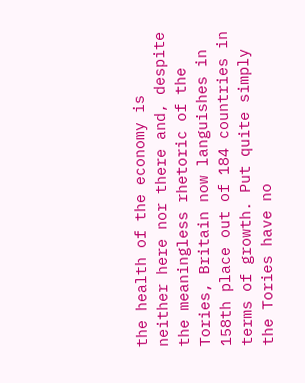the health of the economy is neither here nor there and, despite the meaningless rhetoric of the Tories, Britain now languishes in 158th place out of 184 countries in terms of growth. Put quite simply the Tories have no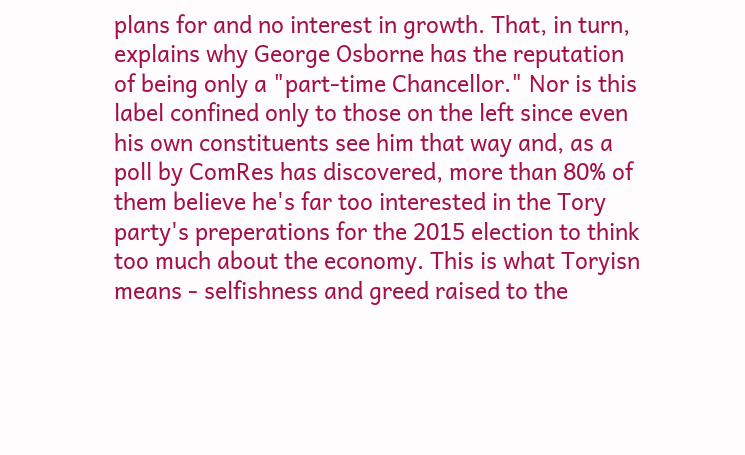plans for and no interest in growth. That, in turn, explains why George Osborne has the reputation of being only a "part-time Chancellor." Nor is this label confined only to those on the left since even his own constituents see him that way and, as a poll by ComRes has discovered, more than 80% of them believe he's far too interested in the Tory party's preperations for the 2015 election to think too much about the economy. This is what Toryisn means - selfishness and greed raised to the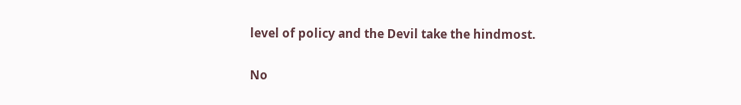level of policy and the Devil take the hindmost.

No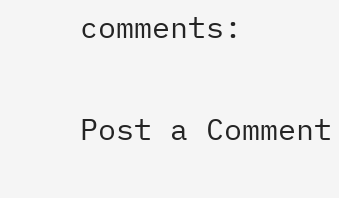comments:

Post a Comment